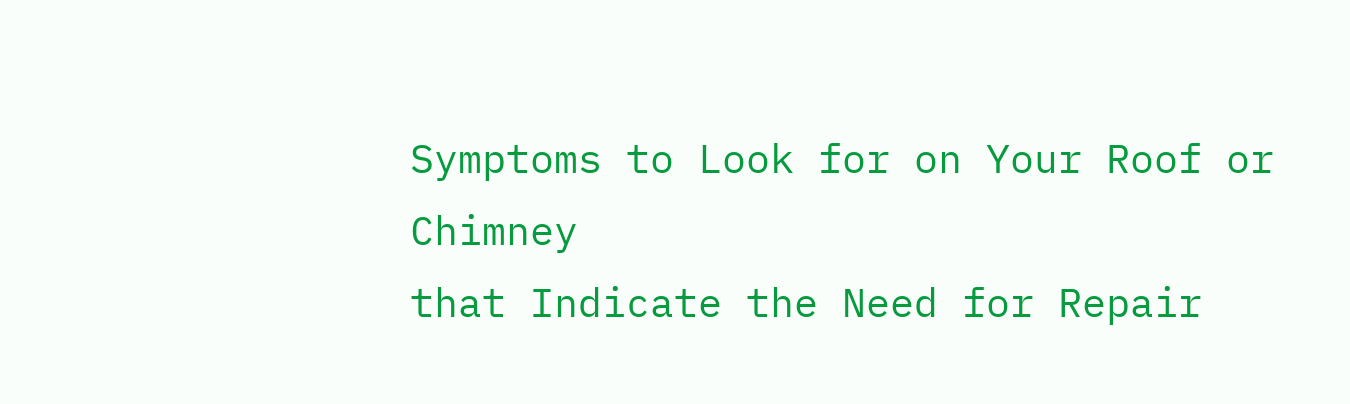Symptoms to Look for on Your Roof or Chimney
that Indicate the Need for Repair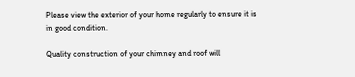Please view the exterior of your home regularly to ensure it is in good condition.

Quality construction of your chimney and roof will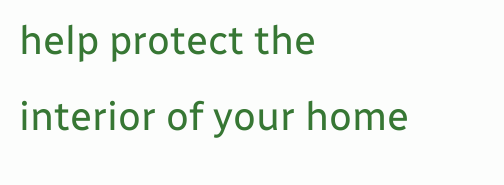help protect the interior of your home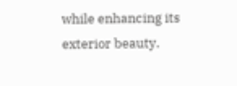while enhancing its exterior beauty.